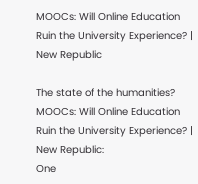MOOCs: Will Online Education Ruin the University Experience? | New Republic

The state of the humanities?
MOOCs: Will Online Education Ruin the University Experience? | New Republic:
One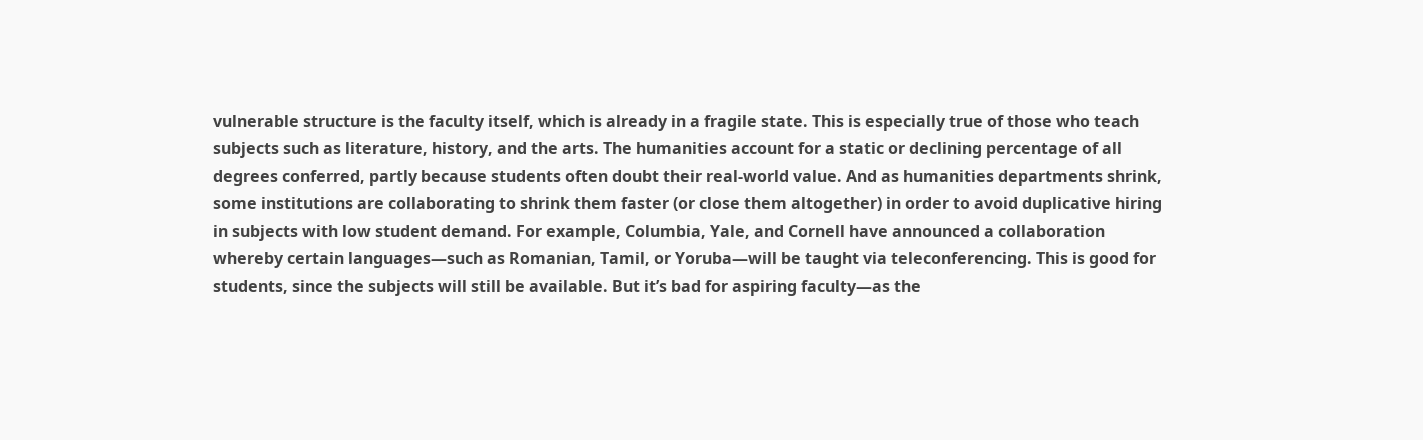vulnerable structure is the faculty itself, which is already in a fragile state. This is especially true of those who teach subjects such as literature, history, and the arts. The humanities account for a static or declining percentage of all degrees conferred, partly because students often doubt their real-world value. And as humanities departments shrink, some institutions are collaborating to shrink them faster (or close them altogether) in order to avoid duplicative hiring in subjects with low student demand. For example, Columbia, Yale, and Cornell have announced a collaboration whereby certain languages—such as Romanian, Tamil, or Yoruba—will be taught via teleconferencing. This is good for students, since the subjects will still be available. But it’s bad for aspiring faculty—as the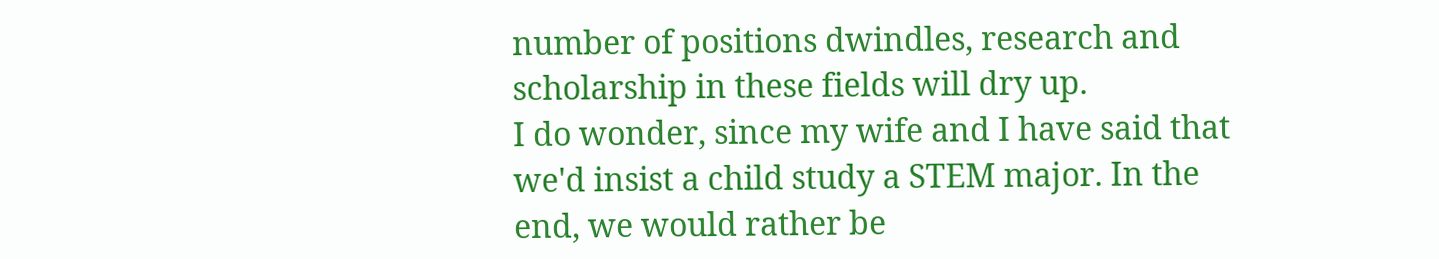number of positions dwindles, research and scholarship in these fields will dry up.
I do wonder, since my wife and I have said that we'd insist a child study a STEM major. In the end, we would rather be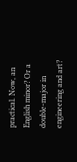practical. Now, an English minor? Or a double-major in engineering and art?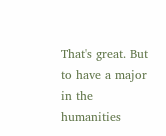That's great. But to have a major in the humanities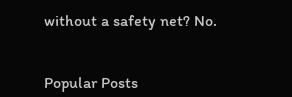without a safety net? No.


Popular Posts